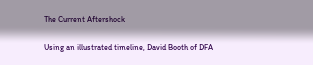The Current Aftershock

Using an illustrated timeline, David Booth of DFA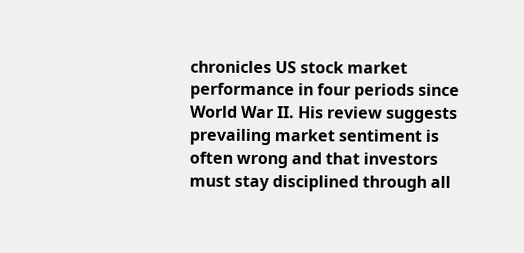chronicles US stock market performance in four periods since World War II. His review suggests prevailing market sentiment is often wrong and that investors must stay disciplined through all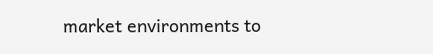market environments to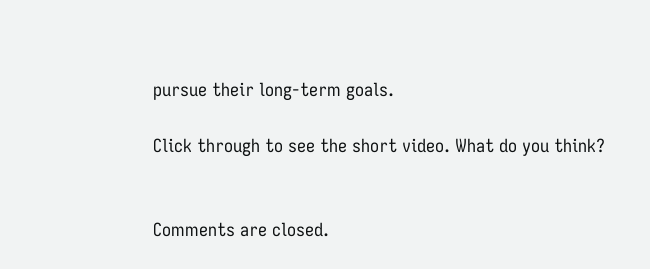pursue their long-term goals.

Click through to see the short video. What do you think?


Comments are closed.